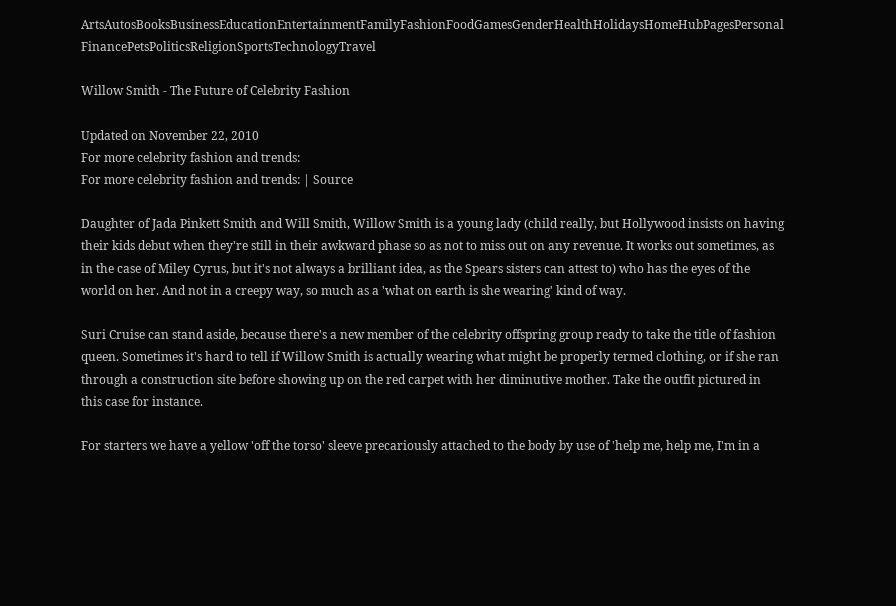ArtsAutosBooksBusinessEducationEntertainmentFamilyFashionFoodGamesGenderHealthHolidaysHomeHubPagesPersonal FinancePetsPoliticsReligionSportsTechnologyTravel

Willow Smith - The Future of Celebrity Fashion

Updated on November 22, 2010
For more celebrity fashion and trends:
For more celebrity fashion and trends: | Source

Daughter of Jada Pinkett Smith and Will Smith, Willow Smith is a young lady (child really, but Hollywood insists on having their kids debut when they're still in their awkward phase so as not to miss out on any revenue. It works out sometimes, as in the case of Miley Cyrus, but it's not always a brilliant idea, as the Spears sisters can attest to) who has the eyes of the world on her. And not in a creepy way, so much as a 'what on earth is she wearing' kind of way.

Suri Cruise can stand aside, because there's a new member of the celebrity offspring group ready to take the title of fashion queen. Sometimes it's hard to tell if Willow Smith is actually wearing what might be properly termed clothing, or if she ran through a construction site before showing up on the red carpet with her diminutive mother. Take the outfit pictured in this case for instance.

For starters we have a yellow 'off the torso' sleeve precariously attached to the body by use of 'help me, help me, I'm in a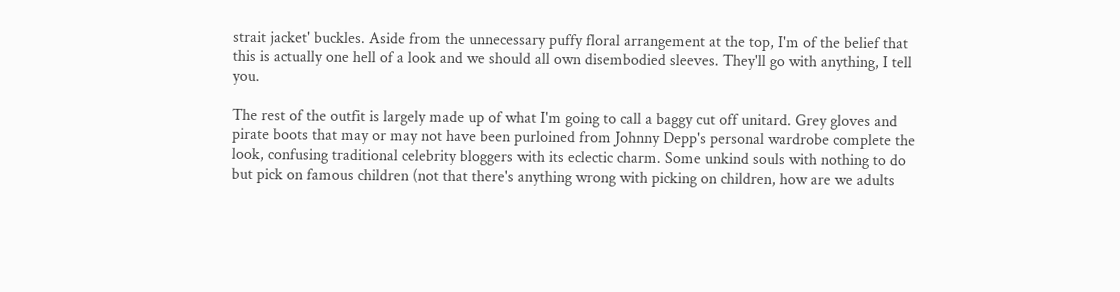strait jacket' buckles. Aside from the unnecessary puffy floral arrangement at the top, I'm of the belief that this is actually one hell of a look and we should all own disembodied sleeves. They'll go with anything, I tell you.

The rest of the outfit is largely made up of what I'm going to call a baggy cut off unitard. Grey gloves and pirate boots that may or may not have been purloined from Johnny Depp's personal wardrobe complete the look, confusing traditional celebrity bloggers with its eclectic charm. Some unkind souls with nothing to do but pick on famous children (not that there's anything wrong with picking on children, how are we adults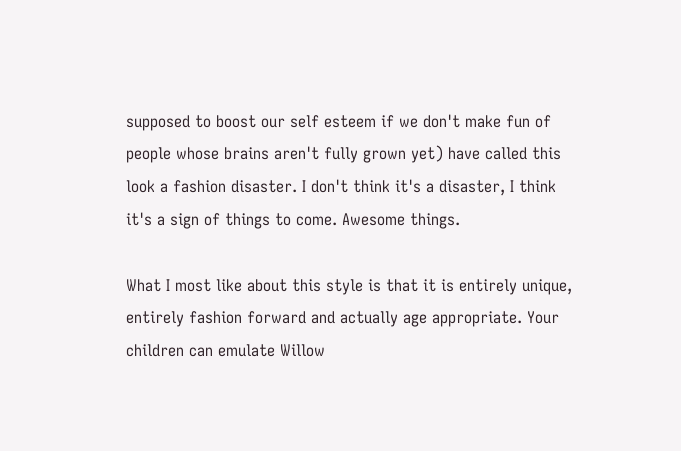supposed to boost our self esteem if we don't make fun of people whose brains aren't fully grown yet) have called this look a fashion disaster. I don't think it's a disaster, I think it's a sign of things to come. Awesome things.

What I most like about this style is that it is entirely unique, entirely fashion forward and actually age appropriate. Your children can emulate Willow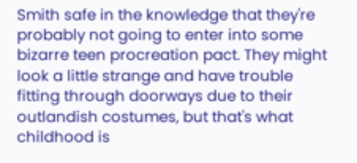Smith safe in the knowledge that they're probably not going to enter into some bizarre teen procreation pact. They might look a little strange and have trouble fitting through doorways due to their outlandish costumes, but that's what childhood is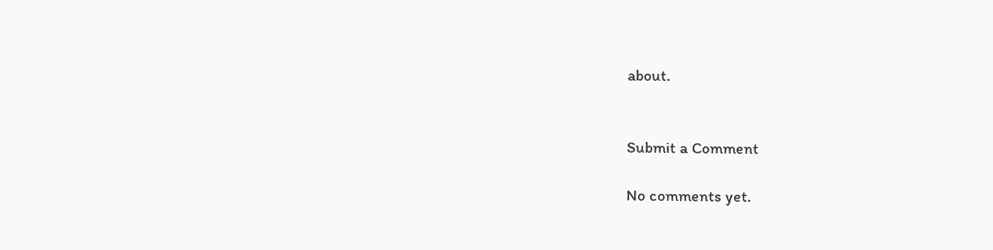about.


Submit a Comment

No comments yet.